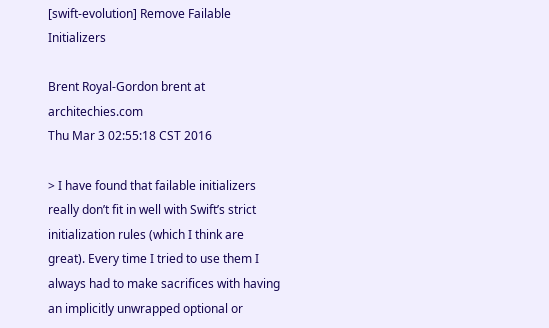[swift-evolution] Remove Failable Initializers

Brent Royal-Gordon brent at architechies.com
Thu Mar 3 02:55:18 CST 2016

> I have found that failable initializers really don’t fit in well with Swift’s strict initialization rules (which I think are great). Every time I tried to use them I always had to make sacrifices with having an implicitly unwrapped optional or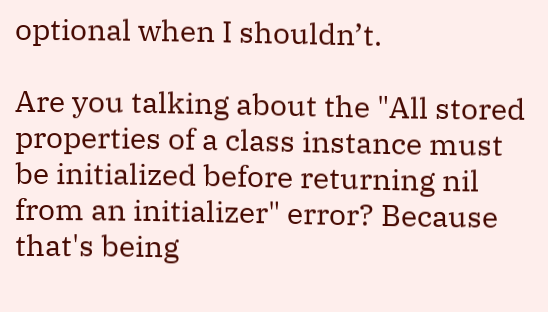optional when I shouldn’t.

Are you talking about the "All stored properties of a class instance must be initialized before returning nil from an initializer" error? Because that's being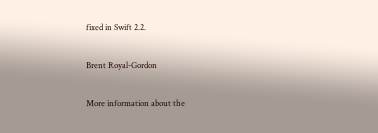fixed in Swift 2.2.

Brent Royal-Gordon

More information about the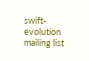swift-evolution mailing list